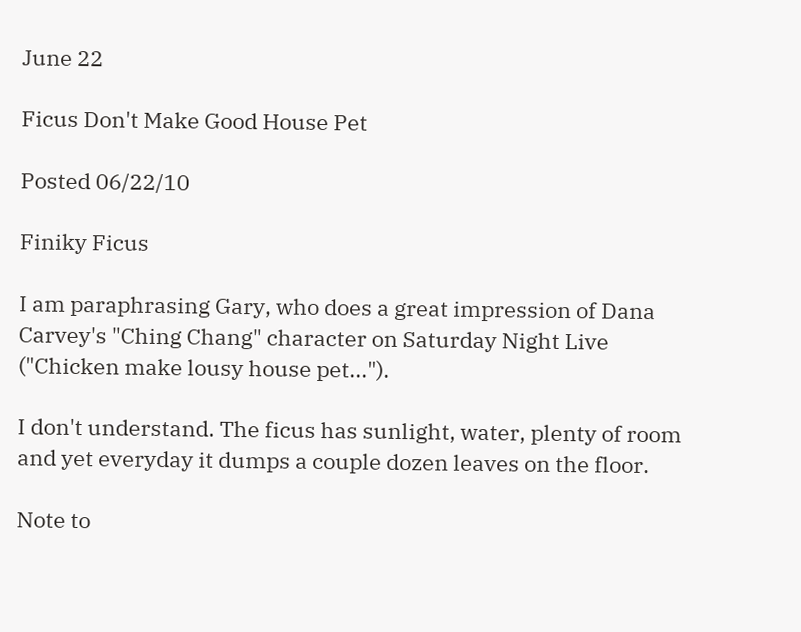June 22

Ficus Don't Make Good House Pet

Posted 06/22/10

Finiky Ficus

I am paraphrasing Gary, who does a great impression of Dana Carvey's "Ching Chang" character on Saturday Night Live ("Chicken make lousy house pet...").

I don't understand. The ficus has sunlight, water, plenty of room and yet everyday it dumps a couple dozen leaves on the floor.

Note to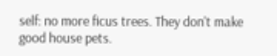self: no more ficus trees. They don't make good house pets.